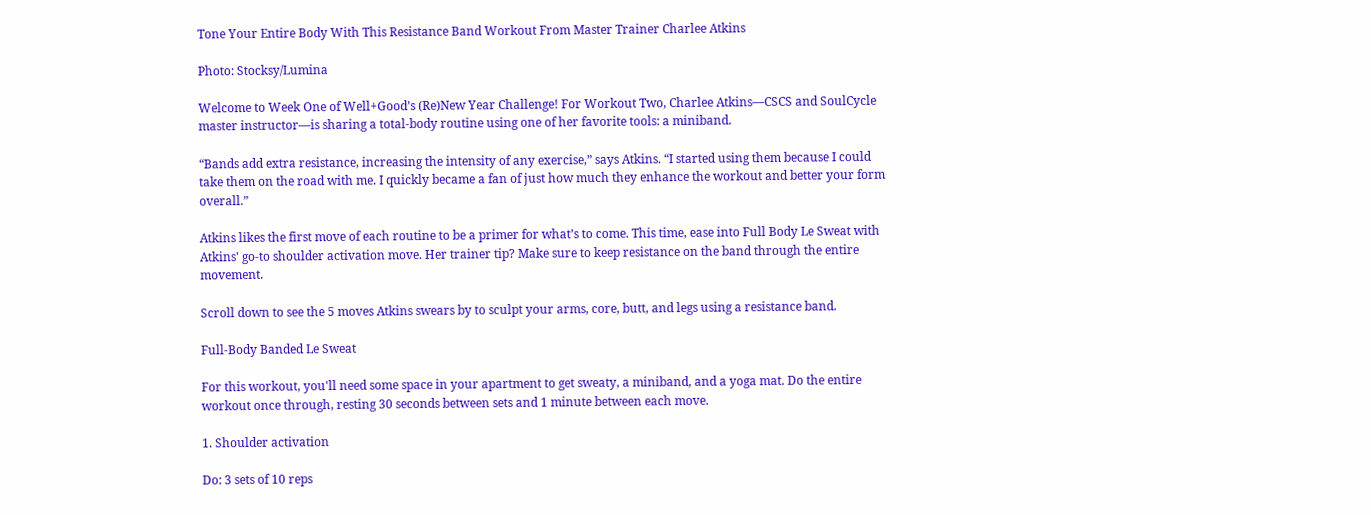Tone Your Entire Body With This Resistance Band Workout From Master Trainer Charlee Atkins

Photo: Stocksy/Lumina

Welcome to Week One of Well+Good’s (Re)New Year Challenge! For Workout Two, Charlee Atkins—CSCS and SoulCycle master instructor—is sharing a total-body routine using one of her favorite tools: a miniband.

“Bands add extra resistance, increasing the intensity of any exercise,” says Atkins. “I started using them because I could take them on the road with me. I quickly became a fan of just how much they enhance the workout and better your form overall.”

Atkins likes the first move of each routine to be a primer for what’s to come. This time, ease into Full Body Le Sweat with Atkins' go-to shoulder activation move. Her trainer tip? Make sure to keep resistance on the band through the entire movement.

Scroll down to see the 5 moves Atkins swears by to sculpt your arms, core, butt, and legs using a resistance band.

Full-Body Banded Le Sweat

For this workout, you'll need some space in your apartment to get sweaty, a miniband, and a yoga mat. Do the entire workout once through, resting 30 seconds between sets and 1 minute between each move.

1. Shoulder activation

Do: 3 sets of 10 reps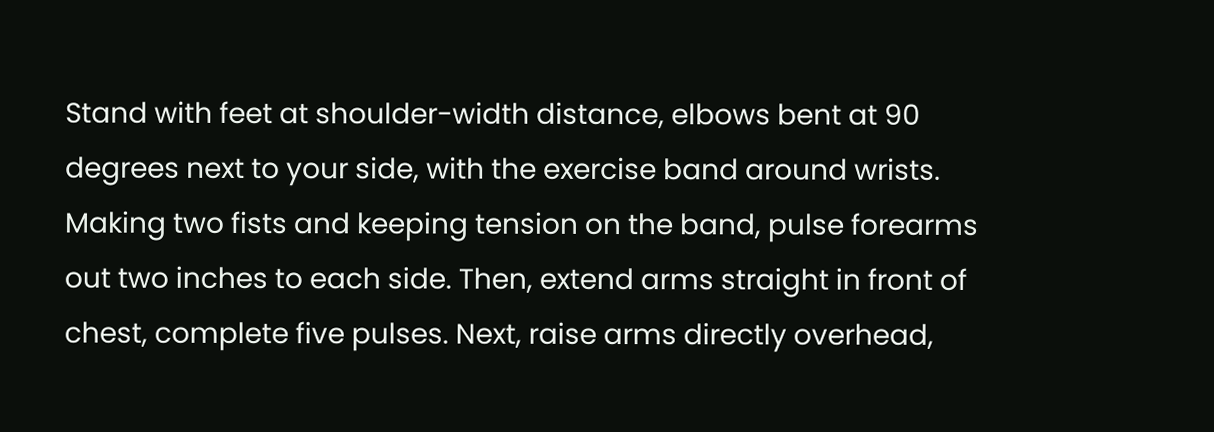Stand with feet at shoulder-width distance, elbows bent at 90 degrees next to your side, with the exercise band around wrists. Making two fists and keeping tension on the band, pulse forearms out two inches to each side. Then, extend arms straight in front of chest, complete five pulses. Next, raise arms directly overhead,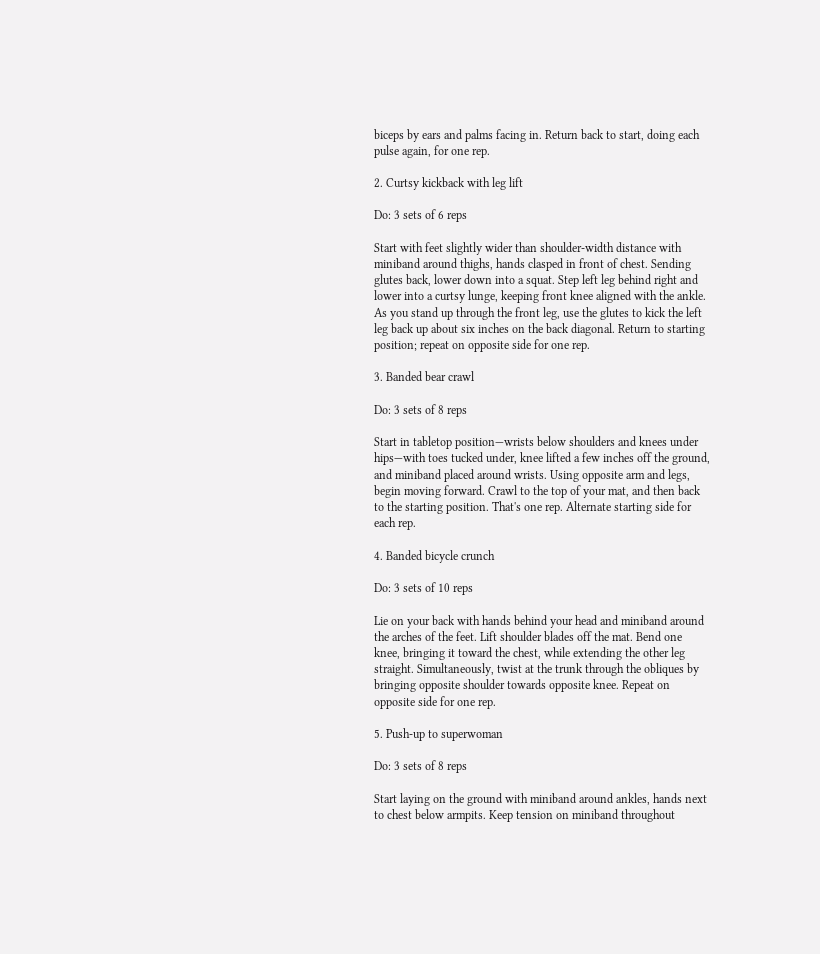biceps by ears and palms facing in. Return back to start, doing each pulse again, for one rep.

2. Curtsy kickback with leg lift

Do: 3 sets of 6 reps

Start with feet slightly wider than shoulder-width distance with miniband around thighs, hands clasped in front of chest. Sending glutes back, lower down into a squat. Step left leg behind right and lower into a curtsy lunge, keeping front knee aligned with the ankle. As you stand up through the front leg, use the glutes to kick the left leg back up about six inches on the back diagonal. Return to starting position; repeat on opposite side for one rep.

3. Banded bear crawl

Do: 3 sets of 8 reps

Start in tabletop position—wrists below shoulders and knees under hips—with toes tucked under, knee lifted a few inches off the ground, and miniband placed around wrists. Using opposite arm and legs, begin moving forward. Crawl to the top of your mat, and then back to the starting position. That's one rep. Alternate starting side for each rep.

4. Banded bicycle crunch

Do: 3 sets of 10 reps

Lie on your back with hands behind your head and miniband around the arches of the feet. Lift shoulder blades off the mat. Bend one knee, bringing it toward the chest, while extending the other leg straight. Simultaneously, twist at the trunk through the obliques by bringing opposite shoulder towards opposite knee. Repeat on opposite side for one rep.

5. Push-up to superwoman

Do: 3 sets of 8 reps

Start laying on the ground with miniband around ankles, hands next to chest below armpits. Keep tension on miniband throughout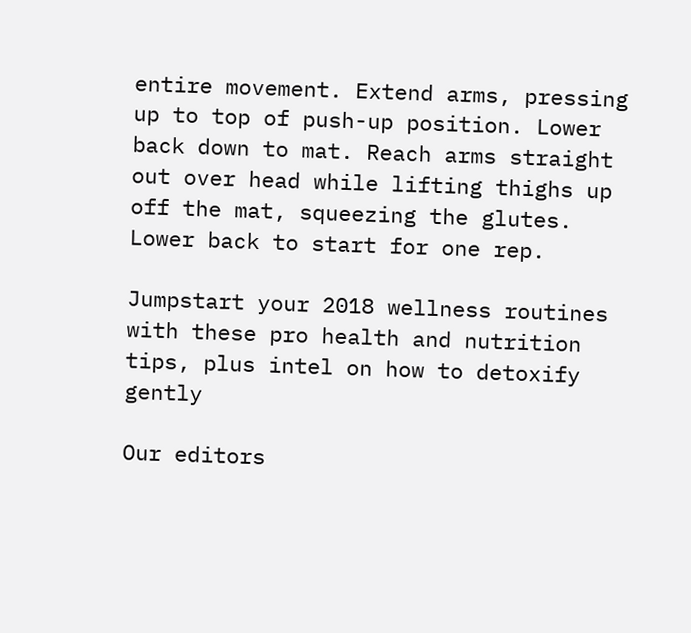entire movement. Extend arms, pressing up to top of push-up position. Lower back down to mat. Reach arms straight out over head while lifting thighs up off the mat, squeezing the glutes. Lower back to start for one rep.

Jumpstart your 2018 wellness routines with these pro health and nutrition tips, plus intel on how to detoxify gently

Our editors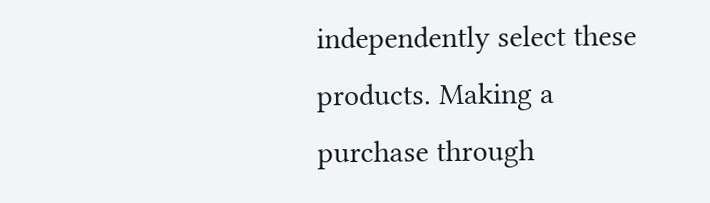independently select these products. Making a purchase through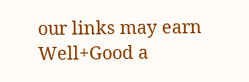our links may earn Well+Good a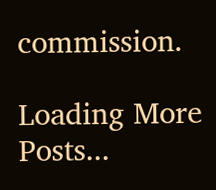commission.

Loading More Posts...